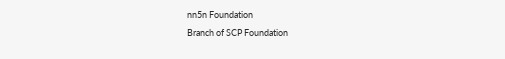nn5n Foundation
Branch of SCP Foundation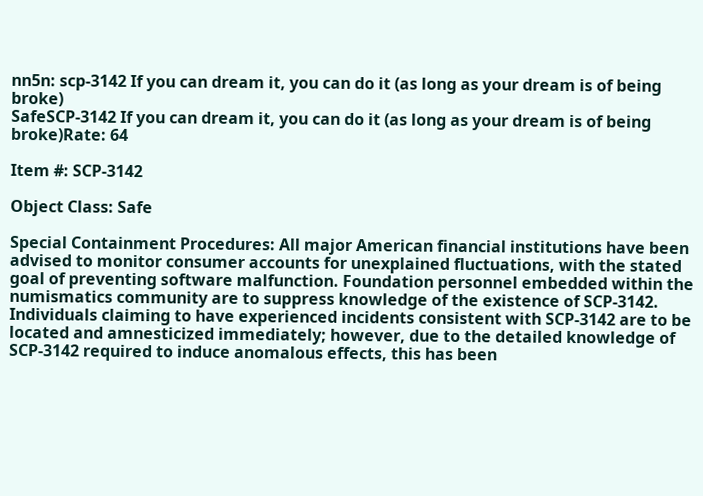nn5n: scp-3142 If you can dream it, you can do it (as long as your dream is of being broke)
SafeSCP-3142 If you can dream it, you can do it (as long as your dream is of being broke)Rate: 64

Item #: SCP-3142

Object Class: Safe

Special Containment Procedures: All major American financial institutions have been advised to monitor consumer accounts for unexplained fluctuations, with the stated goal of preventing software malfunction. Foundation personnel embedded within the numismatics community are to suppress knowledge of the existence of SCP-3142. Individuals claiming to have experienced incidents consistent with SCP-3142 are to be located and amnesticized immediately; however, due to the detailed knowledge of SCP-3142 required to induce anomalous effects, this has been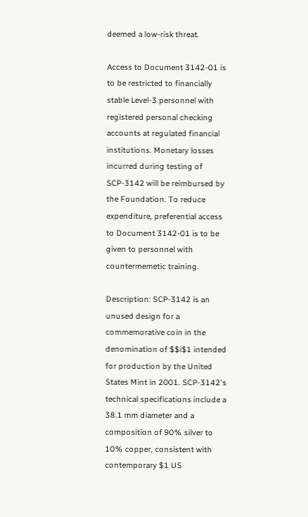deemed a low-risk threat.

Access to Document 3142-01 is to be restricted to financially stable Level-3 personnel with registered personal checking accounts at regulated financial institutions. Monetary losses incurred during testing of SCP-3142 will be reimbursed by the Foundation. To reduce expenditure, preferential access to Document 3142-01 is to be given to personnel with countermemetic training.

Description: SCP-3142 is an unused design for a commemorative coin in the denomination of $$i$1 intended for production by the United States Mint in 2001. SCP-3142's technical specifications include a 38.1 mm diameter and a composition of 90% silver to 10% copper, consistent with contemporary $1 US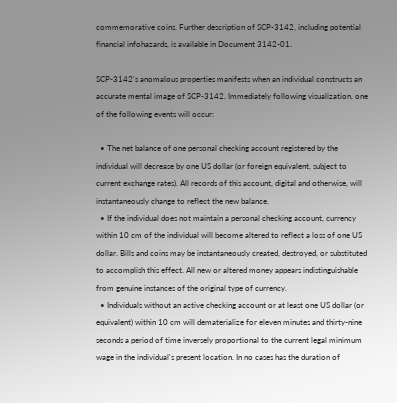commemorative coins. Further description of SCP-3142, including potential financial infohazards, is available in Document 3142-01.

SCP-3142's anomalous properties manifests when an individual constructs an accurate mental image of SCP-3142. Immediately following visualization, one of the following events will occur:

  • The net balance of one personal checking account registered by the individual will decrease by one US dollar (or foreign equivalent, subject to current exchange rates). All records of this account, digital and otherwise, will instantaneously change to reflect the new balance.
  • If the individual does not maintain a personal checking account, currency within 10 cm of the individual will become altered to reflect a loss of one US dollar. Bills and coins may be instantaneously created, destroyed, or substituted to accomplish this effect. All new or altered money appears indistinguishable from genuine instances of the original type of currency.
  • Individuals without an active checking account or at least one US dollar (or equivalent) within 10 cm will dematerialize for eleven minutes and thirty-nine seconds a period of time inversely proportional to the current legal minimum wage in the individual's present location. In no cases has the duration of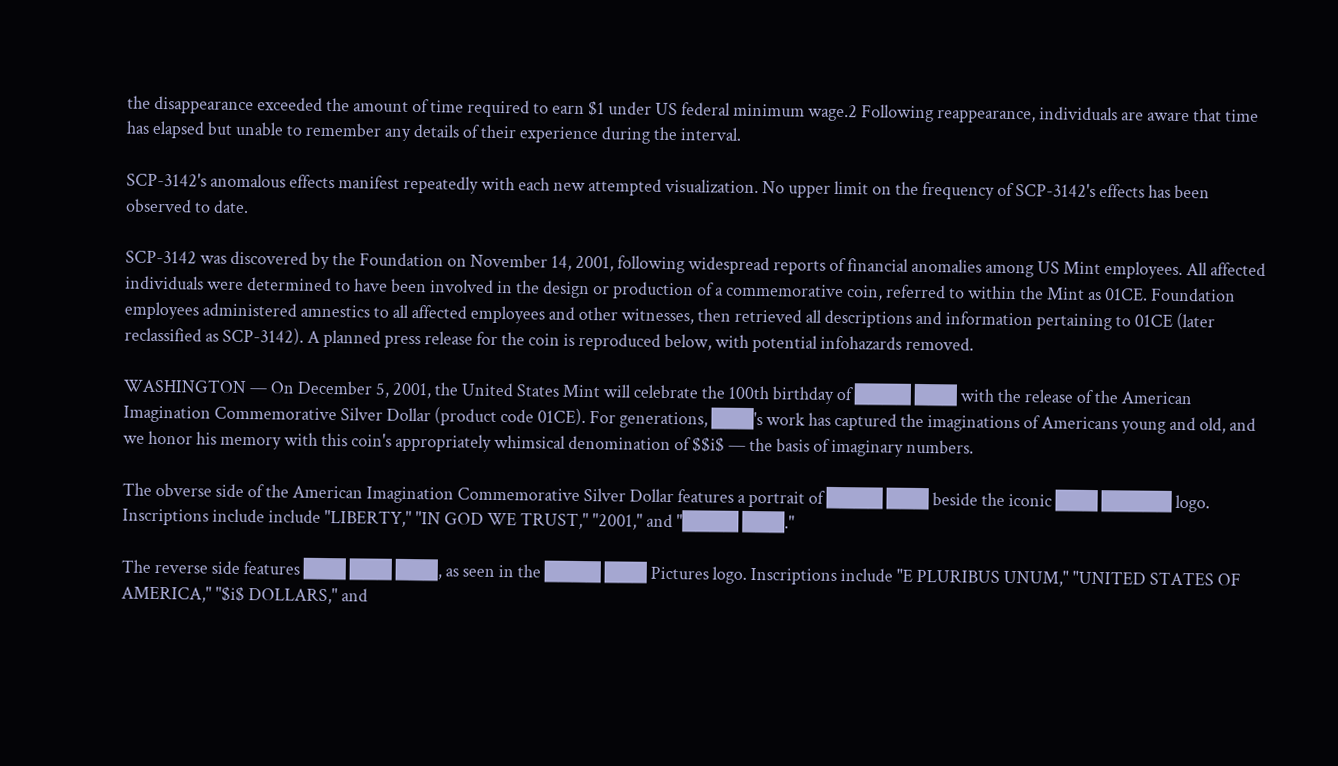the disappearance exceeded the amount of time required to earn $1 under US federal minimum wage.2 Following reappearance, individuals are aware that time has elapsed but unable to remember any details of their experience during the interval.

SCP-3142's anomalous effects manifest repeatedly with each new attempted visualization. No upper limit on the frequency of SCP-3142's effects has been observed to date.

SCP-3142 was discovered by the Foundation on November 14, 2001, following widespread reports of financial anomalies among US Mint employees. All affected individuals were determined to have been involved in the design or production of a commemorative coin, referred to within the Mint as 01CE. Foundation employees administered amnestics to all affected employees and other witnesses, then retrieved all descriptions and information pertaining to 01CE (later reclassified as SCP-3142). A planned press release for the coin is reproduced below, with potential infohazards removed.

WASHINGTON — On December 5, 2001, the United States Mint will celebrate the 100th birthday of ████ ███ with the release of the American Imagination Commemorative Silver Dollar (product code 01CE). For generations, ███'s work has captured the imaginations of Americans young and old, and we honor his memory with this coin's appropriately whimsical denomination of $$i$ — the basis of imaginary numbers.

The obverse side of the American Imagination Commemorative Silver Dollar features a portrait of ████ ███ beside the iconic ███ █████ logo. Inscriptions include include "LIBERTY," "IN GOD WE TRUST," "2001," and "████ ███."

The reverse side features ███ ███ ███, as seen in the ████ ███ Pictures logo. Inscriptions include "E PLURIBUS UNUM," "UNITED STATES OF AMERICA," "$i$ DOLLARS," and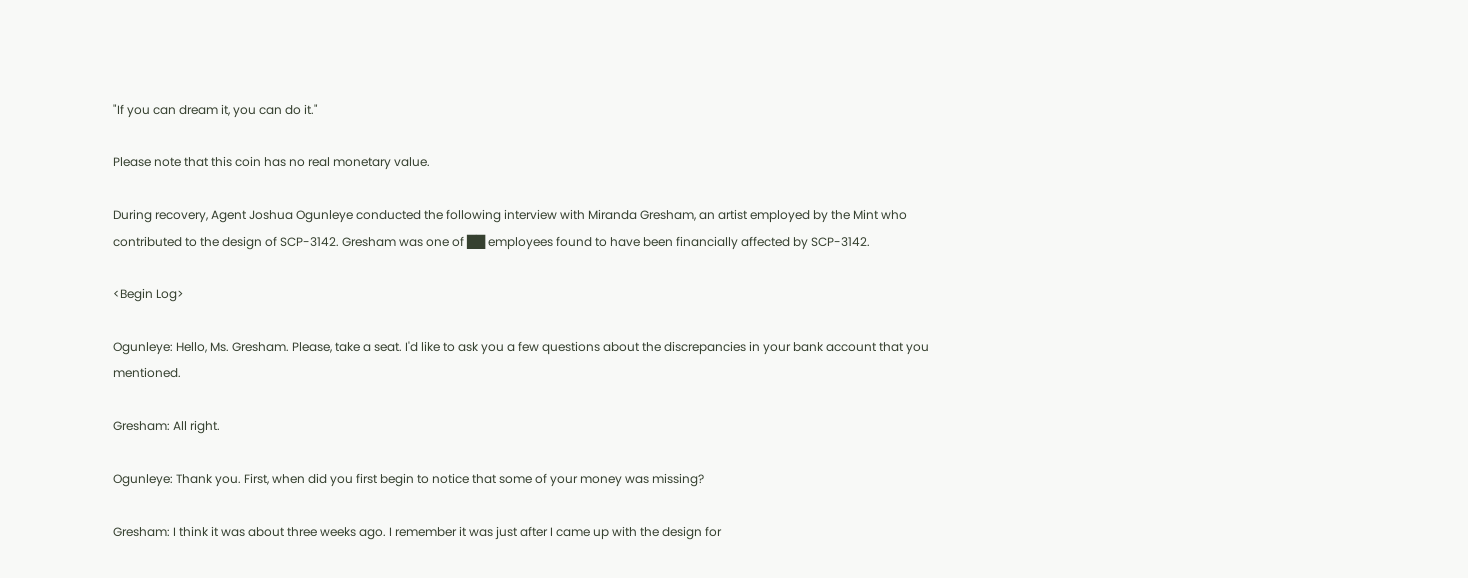"If you can dream it, you can do it."

Please note that this coin has no real monetary value.

During recovery, Agent Joshua Ogunleye conducted the following interview with Miranda Gresham, an artist employed by the Mint who contributed to the design of SCP-3142. Gresham was one of ██ employees found to have been financially affected by SCP-3142.

<Begin Log>

Ogunleye: Hello, Ms. Gresham. Please, take a seat. I'd like to ask you a few questions about the discrepancies in your bank account that you mentioned.

Gresham: All right.

Ogunleye: Thank you. First, when did you first begin to notice that some of your money was missing?

Gresham: I think it was about three weeks ago. I remember it was just after I came up with the design for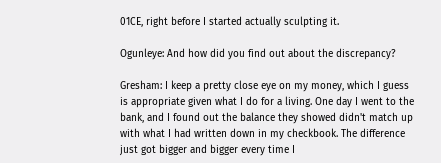01CE, right before I started actually sculpting it.

Ogunleye: And how did you find out about the discrepancy?

Gresham: I keep a pretty close eye on my money, which I guess is appropriate given what I do for a living. One day I went to the bank, and I found out the balance they showed didn't match up with what I had written down in my checkbook. The difference just got bigger and bigger every time I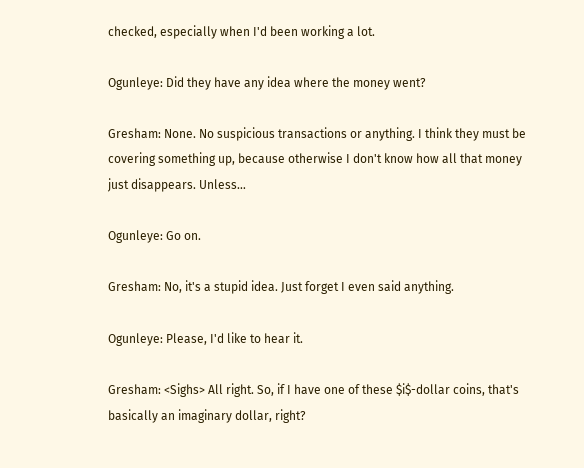checked, especially when I'd been working a lot.

Ogunleye: Did they have any idea where the money went?

Gresham: None. No suspicious transactions or anything. I think they must be covering something up, because otherwise I don't know how all that money just disappears. Unless…

Ogunleye: Go on.

Gresham: No, it's a stupid idea. Just forget I even said anything.

Ogunleye: Please, I'd like to hear it.

Gresham: <Sighs> All right. So, if I have one of these $i$-dollar coins, that's basically an imaginary dollar, right?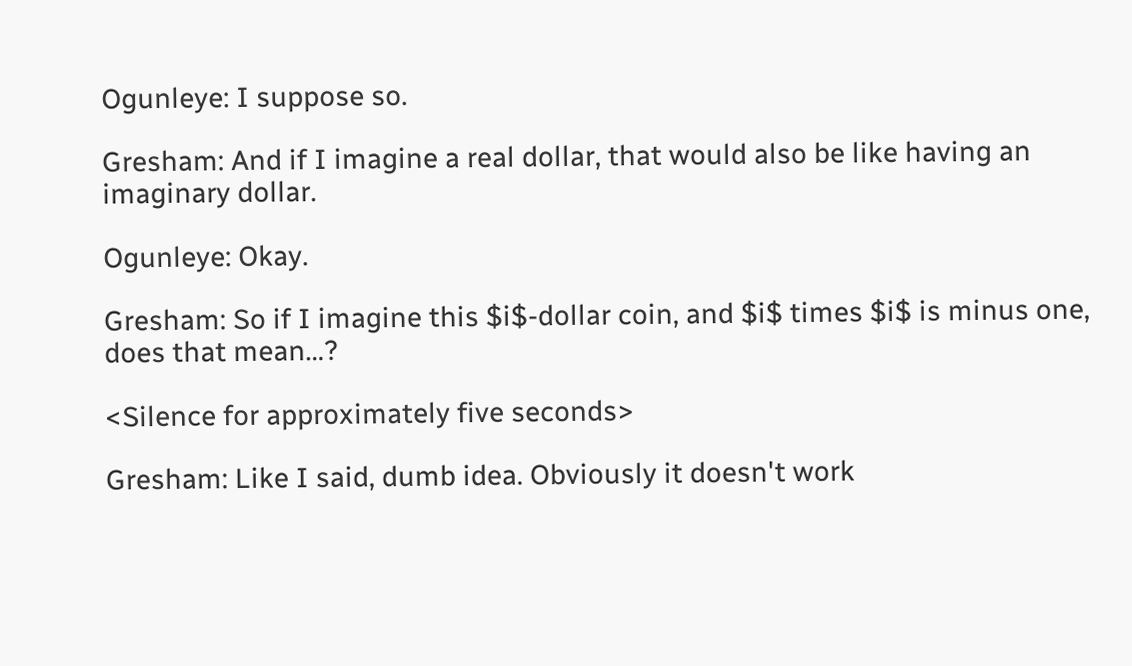Ogunleye: I suppose so.

Gresham: And if I imagine a real dollar, that would also be like having an imaginary dollar.

Ogunleye: Okay.

Gresham: So if I imagine this $i$-dollar coin, and $i$ times $i$ is minus one, does that mean…?

<Silence for approximately five seconds>

Gresham: Like I said, dumb idea. Obviously it doesn't work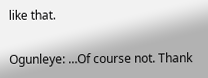like that.

Ogunleye: …Of course not. Thank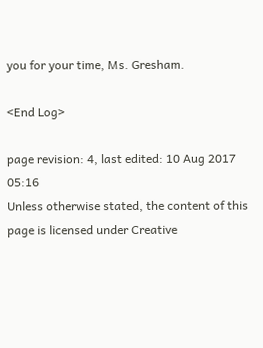you for your time, Ms. Gresham.

<End Log>

page revision: 4, last edited: 10 Aug 2017 05:16
Unless otherwise stated, the content of this page is licensed under Creative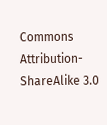Commons Attribution-ShareAlike 3.0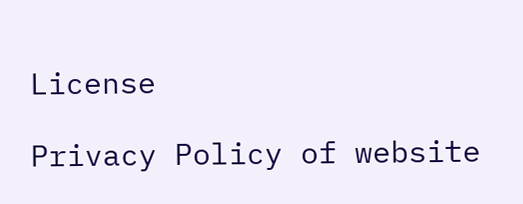License

Privacy Policy of website